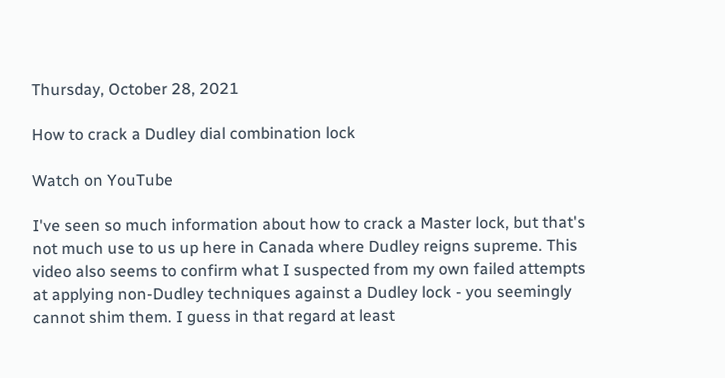Thursday, October 28, 2021

How to crack a Dudley dial combination lock

Watch on YouTube

I've seen so much information about how to crack a Master lock, but that's not much use to us up here in Canada where Dudley reigns supreme. This video also seems to confirm what I suspected from my own failed attempts at applying non-Dudley techniques against a Dudley lock - you seemingly cannot shim them. I guess in that regard at least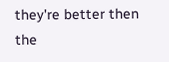they're better then the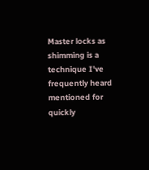Master locks as shimming is a technique I've frequently heard mentioned for quickly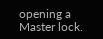opening a Master lock.